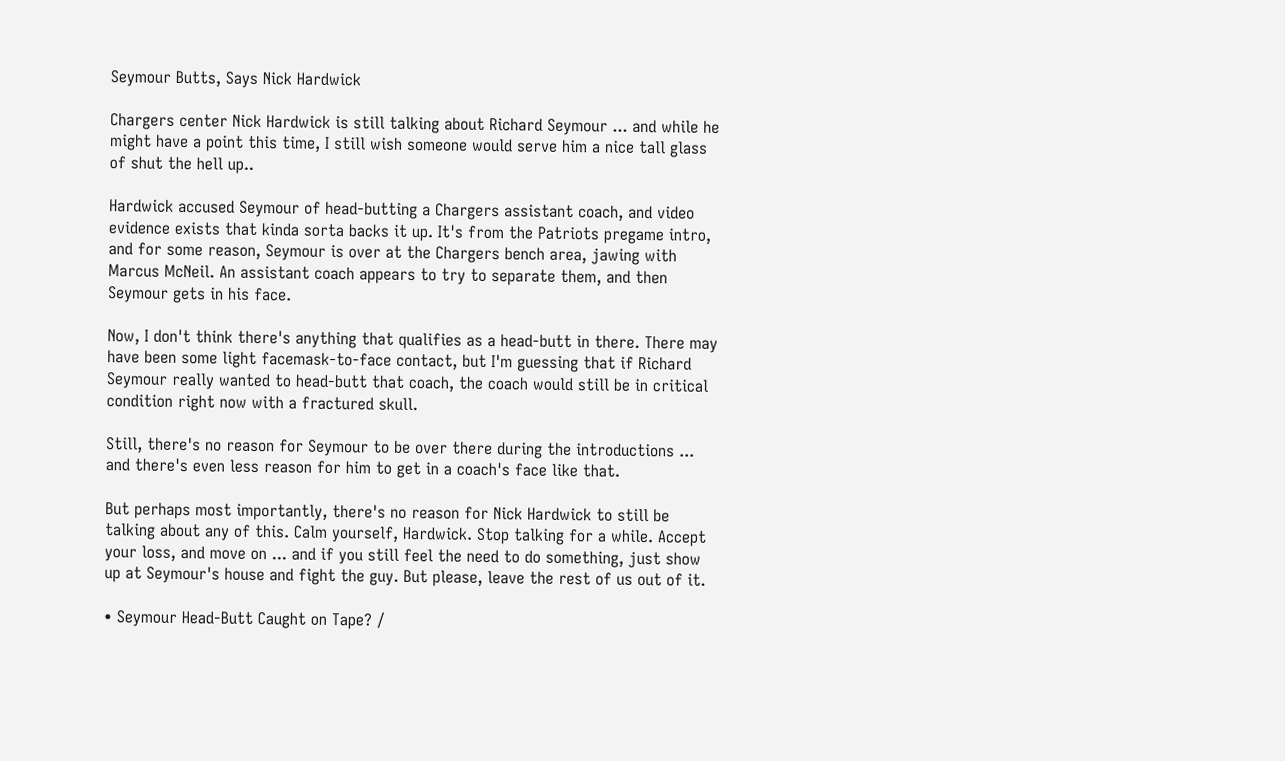Seymour Butts, Says Nick Hardwick

Chargers center Nick Hardwick is still talking about Richard Seymour ... and while he might have a point this time, I still wish someone would serve him a nice tall glass of shut the hell up..

Hardwick accused Seymour of head-butting a Chargers assistant coach, and video evidence exists that kinda sorta backs it up. It's from the Patriots pregame intro, and for some reason, Seymour is over at the Chargers bench area, jawing with Marcus McNeil. An assistant coach appears to try to separate them, and then Seymour gets in his face.

Now, I don't think there's anything that qualifies as a head-butt in there. There may have been some light facemask-to-face contact, but I'm guessing that if Richard Seymour really wanted to head-butt that coach, the coach would still be in critical condition right now with a fractured skull.

Still, there's no reason for Seymour to be over there during the introductions ... and there's even less reason for him to get in a coach's face like that.

But perhaps most importantly, there's no reason for Nick Hardwick to still be talking about any of this. Calm yourself, Hardwick. Stop talking for a while. Accept your loss, and move on ... and if you still feel the need to do something, just show up at Seymour's house and fight the guy. But please, leave the rest of us out of it.

• Seymour Head-Butt Caught on Tape? /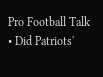Pro Football Talk
• Did Patriots'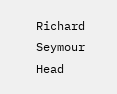Richard Seymour Head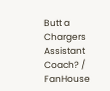Butt a Chargers Assistant Coach? / FanHouse